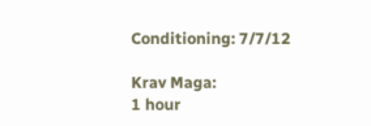Conditioning: 7/7/12

Krav Maga:
1 hour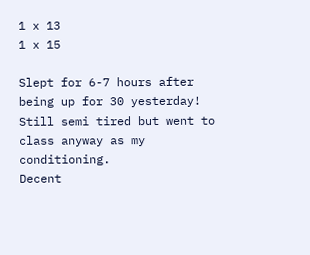1 x 13
1 x 15

Slept for 6-7 hours after being up for 30 yesterday!
Still semi tired but went to class anyway as my conditioning.
Decent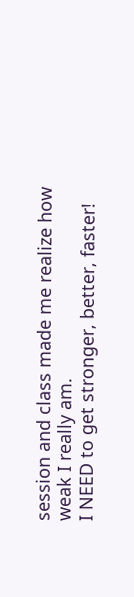session and class made me realize how weak I really am.
I NEED to get stronger, better, faster!